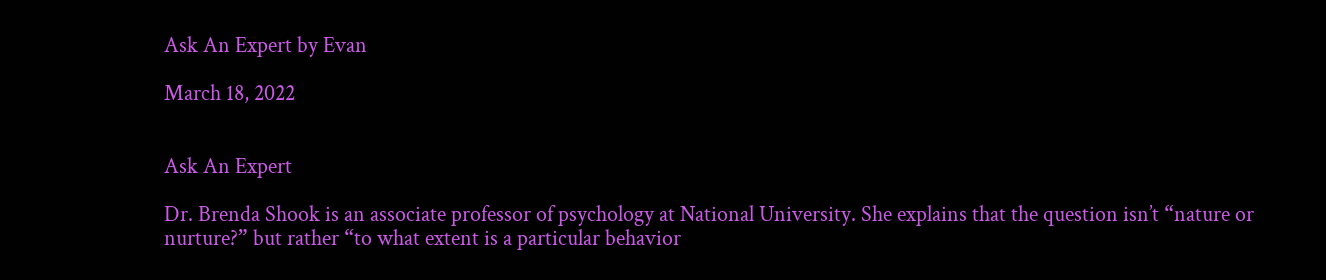Ask An Expert by Evan

March 18, 2022


Ask An Expert

Dr. Brenda Shook is an associate professor of psychology at National University. She explains that the question isn’t “nature or nurture?” but rather “to what extent is a particular behavior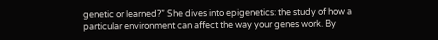genetic or learned?” She dives into epigenetics: the study of how a particular environment can affect the way your genes work. By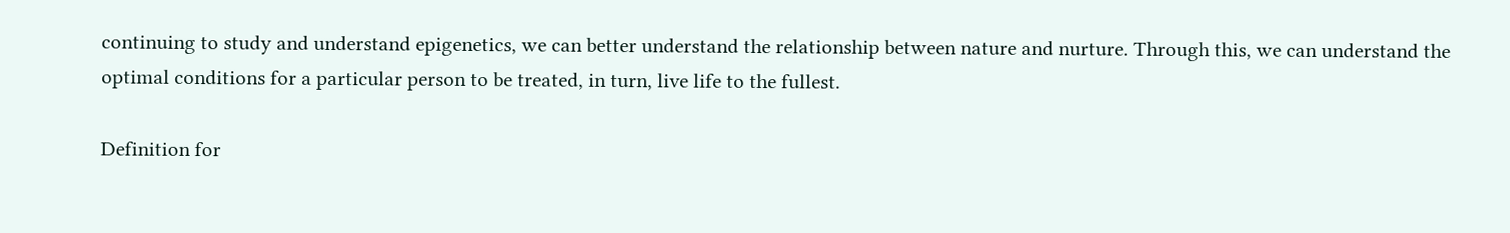continuing to study and understand epigenetics, we can better understand the relationship between nature and nurture. Through this, we can understand the optimal conditions for a particular person to be treated, in turn, live life to the fullest.

Definition for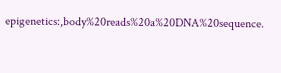epigenetics:,body%20reads%20a%20DNA%20sequence.